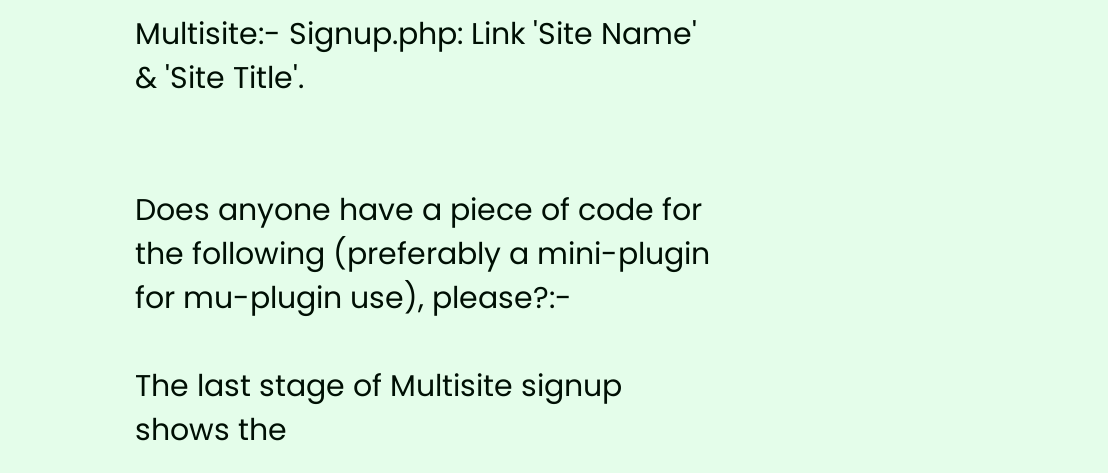Multisite:- Signup.php: Link 'Site Name' & 'Site Title'.


Does anyone have a piece of code for the following (preferably a mini-plugin for mu-plugin use), please?:-

The last stage of Multisite signup shows the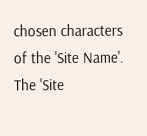chosen characters of the 'Site Name'. The 'Site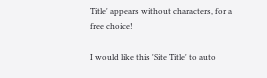Title' appears without characters, for a free choice!

I would like this 'Site Title' to auto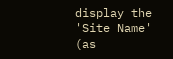display the 'Site Name' (as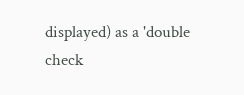displayed) as a 'double check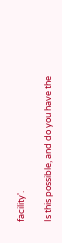facility'.

Is this possible, and do you have the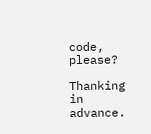code, please?

Thanking in advance.